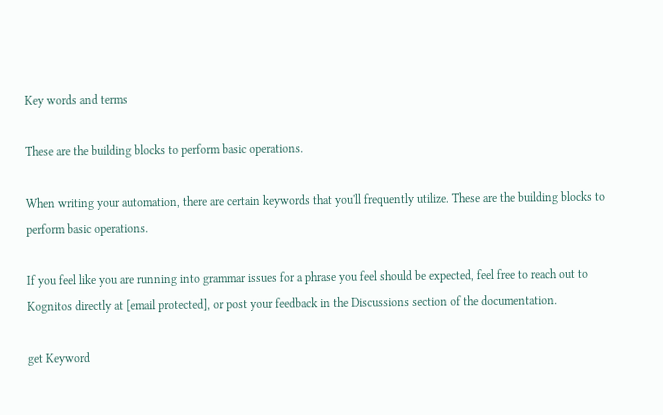Key words and terms

These are the building blocks to perform basic operations.

When writing your automation, there are certain keywords that you'll frequently utilize. These are the building blocks to perform basic operations.

If you feel like you are running into grammar issues for a phrase you feel should be expected, feel free to reach out to Kognitos directly at [email protected], or post your feedback in the Discussions section of the documentation.

get Keyword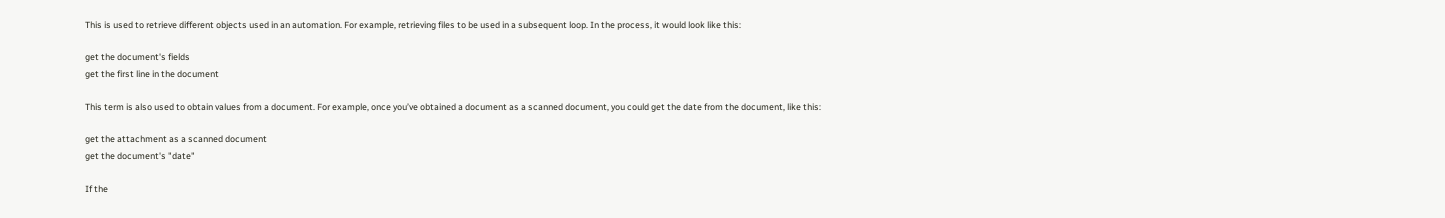This is used to retrieve different objects used in an automation. For example, retrieving files to be used in a subsequent loop. In the process, it would look like this:

get the document's fields
get the first line in the document

This term is also used to obtain values from a document. For example, once you’ve obtained a document as a scanned document, you could get the date from the document, like this:

get the attachment as a scanned document
get the document's "date"

If the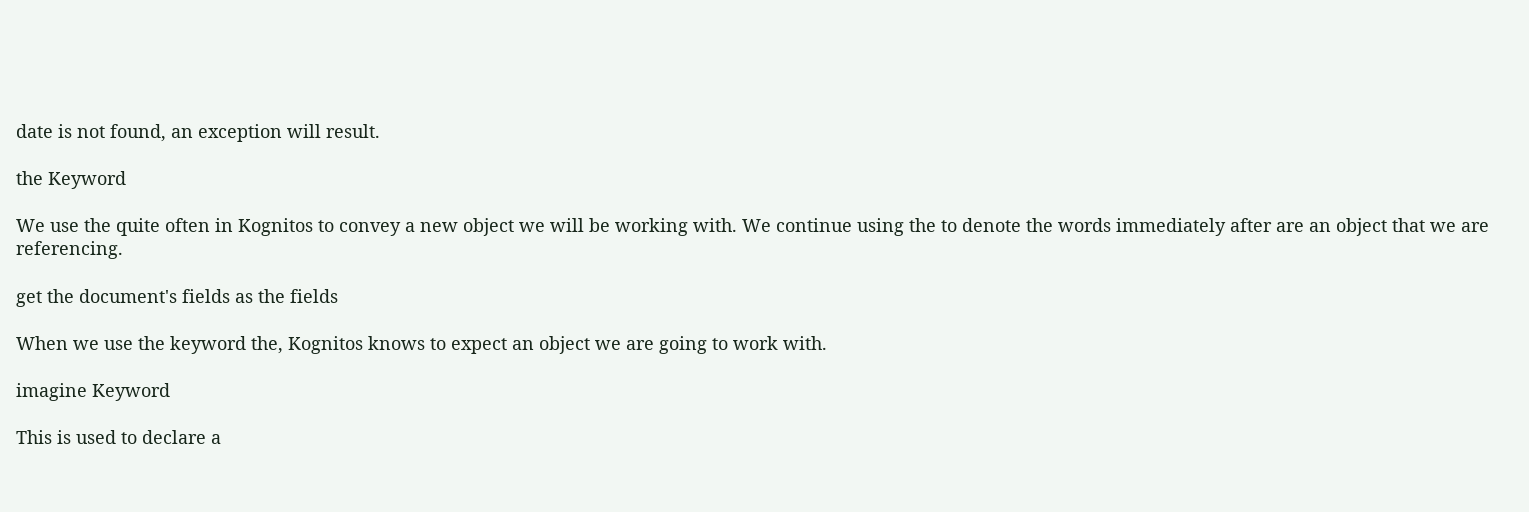date is not found, an exception will result.

the Keyword

We use the quite often in Kognitos to convey a new object we will be working with. We continue using the to denote the words immediately after are an object that we are referencing.

get the document's fields as the fields

When we use the keyword the, Kognitos knows to expect an object we are going to work with.

imagine Keyword

This is used to declare a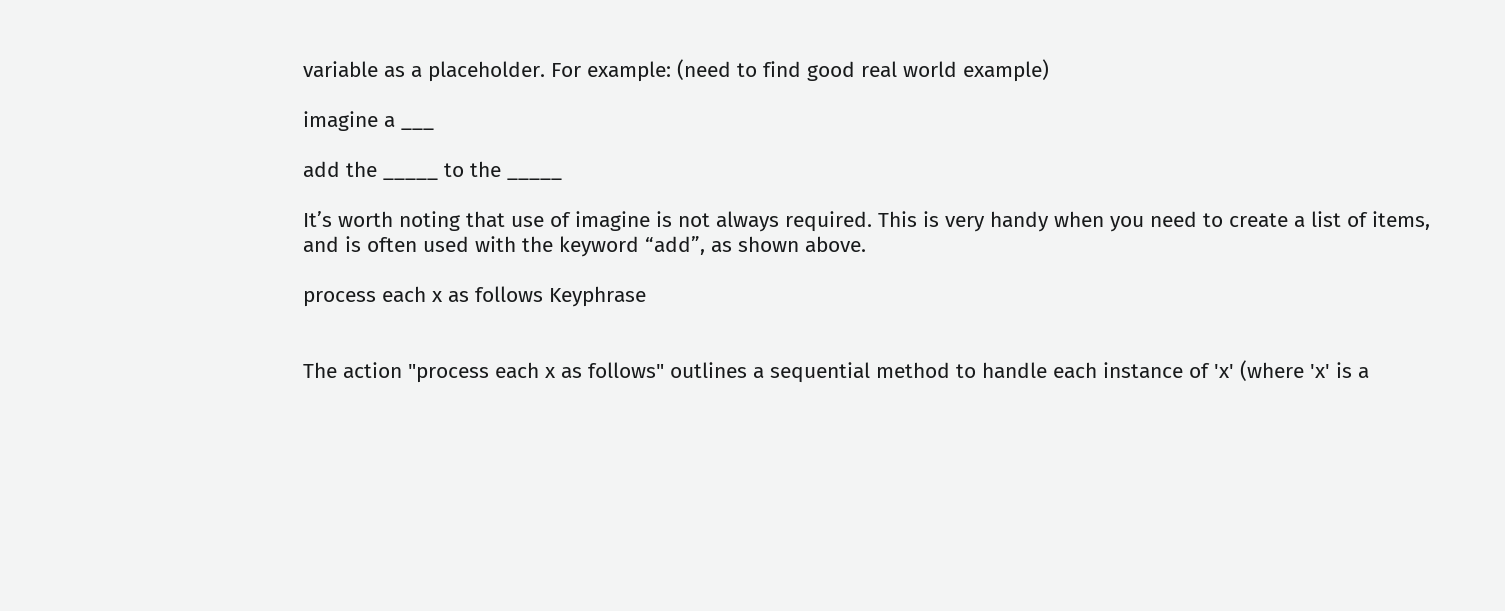variable as a placeholder. For example: (need to find good real world example)

imagine a ___

add the _____ to the _____

It’s worth noting that use of imagine is not always required. This is very handy when you need to create a list of items, and is often used with the keyword “add”, as shown above.

process each x as follows Keyphrase


The action "process each x as follows" outlines a sequential method to handle each instance of 'x' (where 'x' is a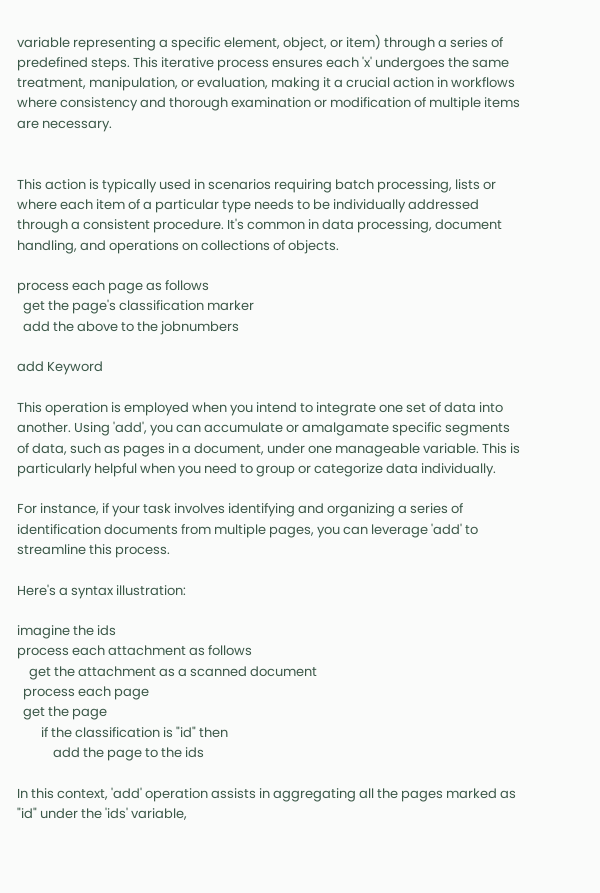variable representing a specific element, object, or item) through a series of predefined steps. This iterative process ensures each 'x' undergoes the same treatment, manipulation, or evaluation, making it a crucial action in workflows where consistency and thorough examination or modification of multiple items are necessary.


This action is typically used in scenarios requiring batch processing, lists or where each item of a particular type needs to be individually addressed through a consistent procedure. It's common in data processing, document handling, and operations on collections of objects.

process each page as follows
  get the page's classification marker
  add the above to the jobnumbers

add Keyword

This operation is employed when you intend to integrate one set of data into another. Using 'add', you can accumulate or amalgamate specific segments of data, such as pages in a document, under one manageable variable. This is particularly helpful when you need to group or categorize data individually.

For instance, if your task involves identifying and organizing a series of identification documents from multiple pages, you can leverage 'add' to streamline this process.

Here's a syntax illustration:

imagine the ids
process each attachment as follows
    get the attachment as a scanned document
  process each page
  get the page
        if the classification is "id" then
            add the page to the ids

In this context, 'add' operation assists in aggregating all the pages marked as "id" under the 'ids' variable,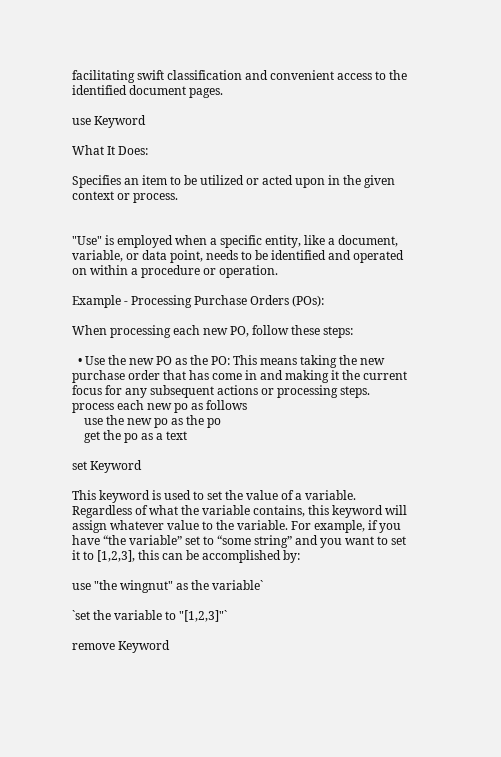facilitating swift classification and convenient access to the identified document pages.

use Keyword

What It Does:

Specifies an item to be utilized or acted upon in the given context or process.


"Use" is employed when a specific entity, like a document, variable, or data point, needs to be identified and operated on within a procedure or operation.

Example - Processing Purchase Orders (POs):

When processing each new PO, follow these steps:

  • Use the new PO as the PO: This means taking the new purchase order that has come in and making it the current focus for any subsequent actions or processing steps.
process each new po as follows
    use the new po as the po
    get the po as a text

set Keyword

This keyword is used to set the value of a variable. Regardless of what the variable contains, this keyword will assign whatever value to the variable. For example, if you have “the variable” set to “some string” and you want to set it to [1,2,3], this can be accomplished by:

use "the wingnut" as the variable`

`set the variable to "[1,2,3]"`

remove Keyword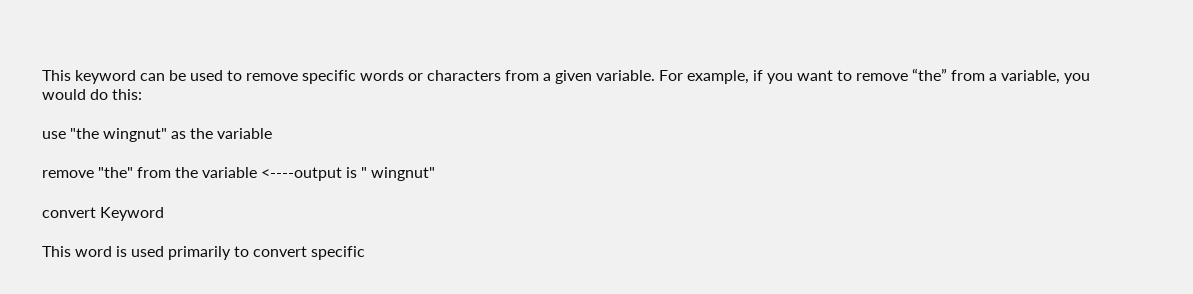This keyword can be used to remove specific words or characters from a given variable. For example, if you want to remove “the” from a variable, you would do this:

use "the wingnut" as the variable

remove "the" from the variable <----output is " wingnut"

convert Keyword

This word is used primarily to convert specific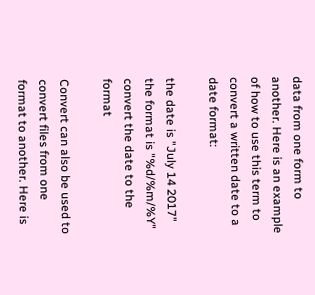data from one form to another. Here is an example of how to use this term to convert a written date to a date format:

the date is "July 14 2017"
the format is "%d/%m/%Y"
convert the date to the format

Convert can also be used to convert files from one format to another. Here is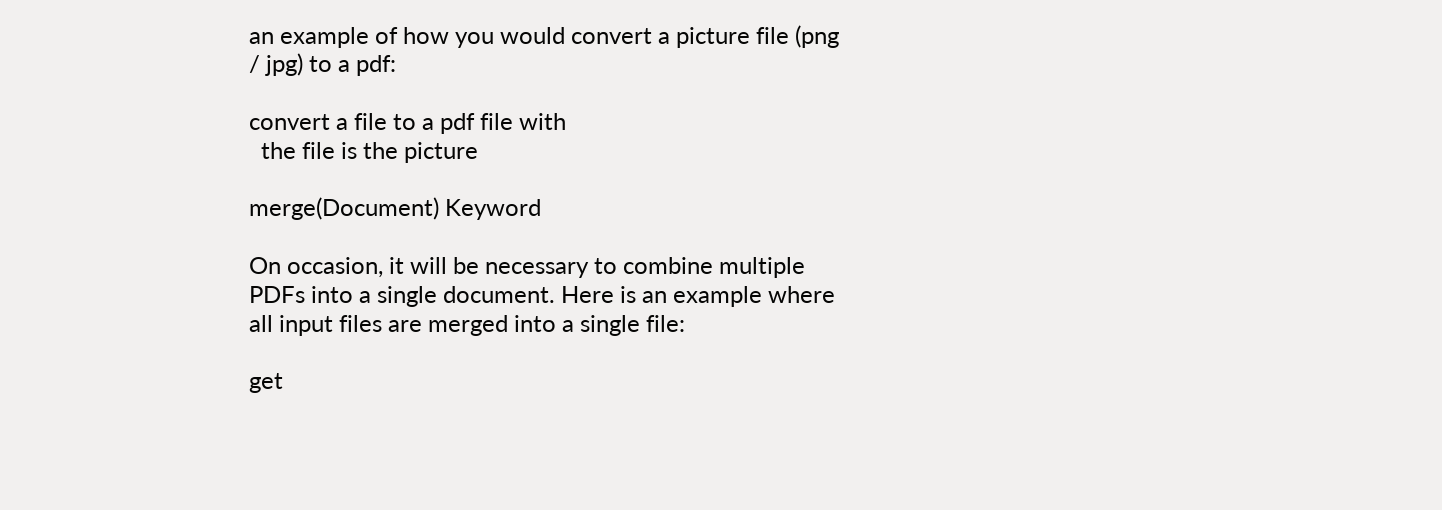an example of how you would convert a picture file (png / jpg) to a pdf:

convert a file to a pdf file with
  the file is the picture

merge(Document) Keyword

On occasion, it will be necessary to combine multiple PDFs into a single document. Here is an example where all input files are merged into a single file:

get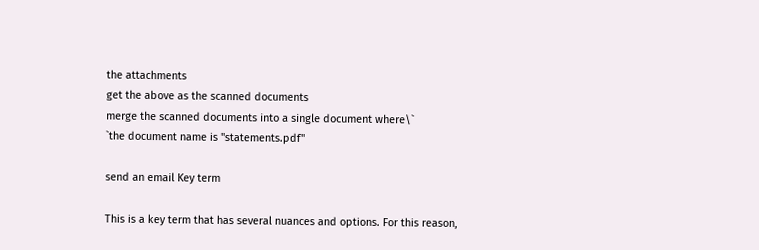the attachments
get the above as the scanned documents
merge the scanned documents into a single document where\`
`the document name is "statements.pdf"

send an email Key term

This is a key term that has several nuances and options. For this reason,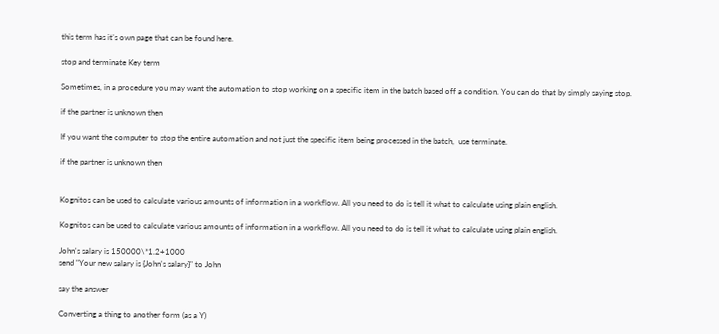this term has it’s own page that can be found here.

stop and terminate Key term

Sometimes, in a procedure you may want the automation to stop working on a specific item in the batch based off a condition. You can do that by simply saying stop.

if the partner is unknown then

If you want the computer to stop the entire automation and not just the specific item being processed in the batch,  use terminate.

if the partner is unknown then


Kognitos can be used to calculate various amounts of information in a workflow. All you need to do is tell it what to calculate using plain english.

Kognitos can be used to calculate various amounts of information in a workflow. All you need to do is tell it what to calculate using plain english.

John's salary is 150000\*1.2+1000
send "Your new salary is {John's salary}" to John

say the answer

Converting a thing to another form (as a Y)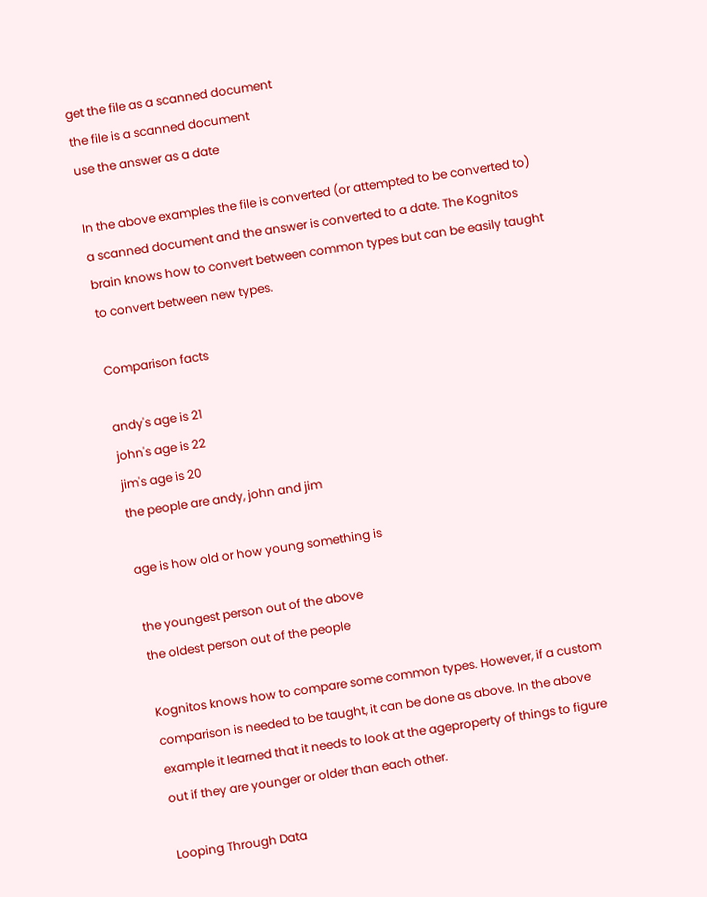get the file as a scanned document
the file is a scanned document
use the answer as a date

In the above examples the file is converted (or attempted to be converted to) a scanned document and the answer is converted to a date. The Kognitos brain knows how to convert between common types but can be easily taught to convert between new types.

Comparison facts

andy's age is 21
john's age is 22
jim's age is 20
the people are andy, john and jim

age is how old or how young something is

the youngest person out of the above
the oldest person out of the people

Kognitos knows how to compare some common types. However, if a custom comparison is needed to be taught, it can be done as above. In the above example it learned that it needs to look at the ageproperty of things to figure out if they are younger or older than each other.

Looping Through Data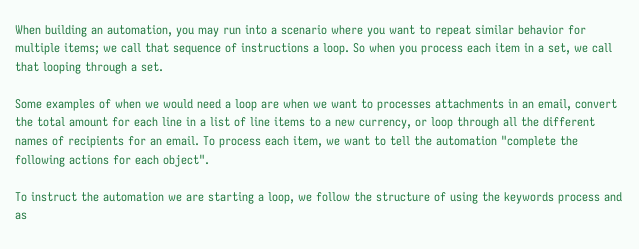When building an automation, you may run into a scenario where you want to repeat similar behavior for multiple items; we call that sequence of instructions a loop. So when you process each item in a set, we call that looping through a set.

Some examples of when we would need a loop are when we want to processes attachments in an email, convert the total amount for each line in a list of line items to a new currency, or loop through all the different names of recipients for an email. To process each item, we want to tell the automation "complete the following actions for each object".

To instruct the automation we are starting a loop, we follow the structure of using the keywords process and as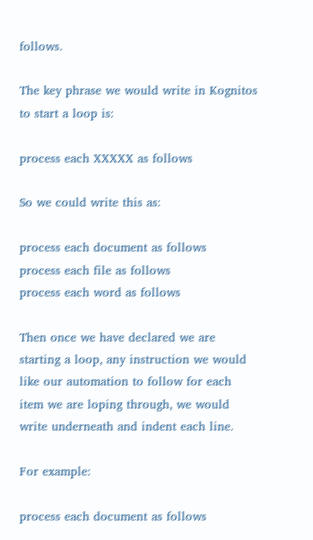follows.

The key phrase we would write in Kognitos to start a loop is:

process each XXXXX as follows

So we could write this as:

process each document as follows
process each file as follows
process each word as follows

Then once we have declared we are starting a loop, any instruction we would like our automation to follow for each item we are loping through, we would write underneath and indent each line.

For example:

process each document as follows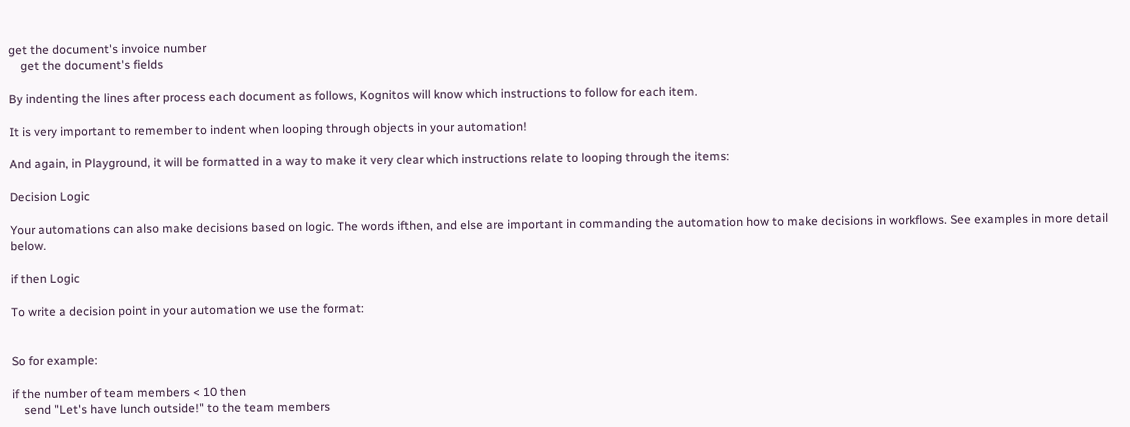get the document's invoice number
    get the document's fields

By indenting the lines after process each document as follows, Kognitos will know which instructions to follow for each item.

It is very important to remember to indent when looping through objects in your automation!

And again, in Playground, it will be formatted in a way to make it very clear which instructions relate to looping through the items:

Decision Logic

Your automations can also make decisions based on logic. The words ifthen, and else are important in commanding the automation how to make decisions in workflows. See examples in more detail below.

if then Logic

To write a decision point in your automation we use the format:


So for example:

if the number of team members < 10 then
    send "Let's have lunch outside!" to the team members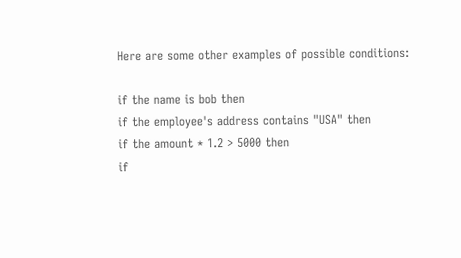Here are some other examples of possible conditions:

if the name is bob then
if the employee's address contains "USA" then
if the amount * 1.2 > 5000 then
if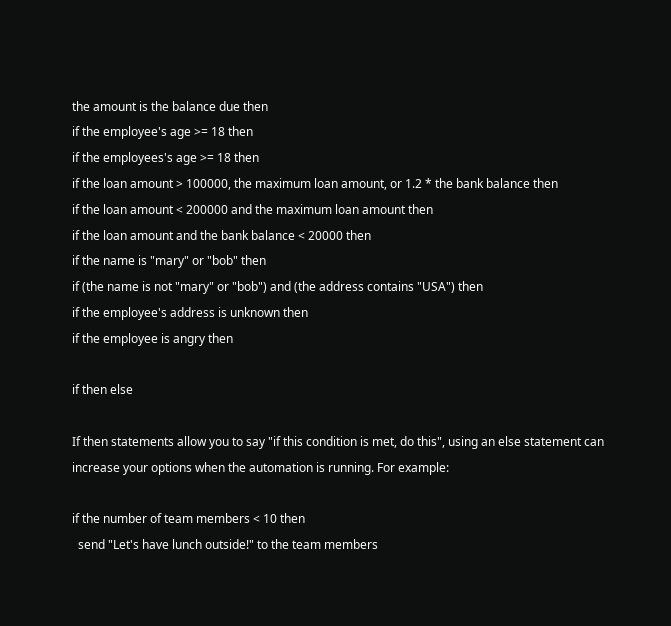the amount is the balance due then
if the employee's age >= 18 then
if the employees's age >= 18 then
if the loan amount > 100000, the maximum loan amount, or 1.2 * the bank balance then
if the loan amount < 200000 and the maximum loan amount then
if the loan amount and the bank balance < 20000 then
if the name is "mary" or "bob" then
if (the name is not "mary" or "bob") and (the address contains "USA") then
if the employee's address is unknown then
if the employee is angry then

if then else

If then statements allow you to say "if this condition is met, do this", using an else statement can increase your options when the automation is running. For example:

if the number of team members < 10 then
  send "Let's have lunch outside!" to the team members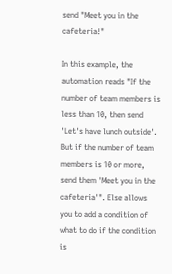send "Meet you in the cafeteria!"

In this example, the automation reads "If the number of team members is less than 10, then send 'Let's have lunch outside'. But if the number of team members is 10 or more, send them 'Meet you in the cafeteria'". Else allows you to add a condition of what to do if the condition is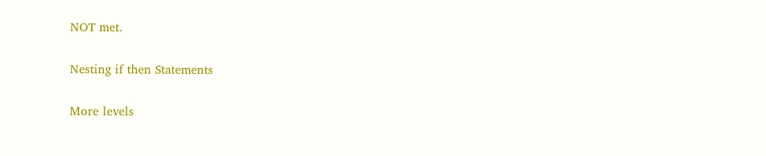NOT met.

Nesting if then Statements

More levels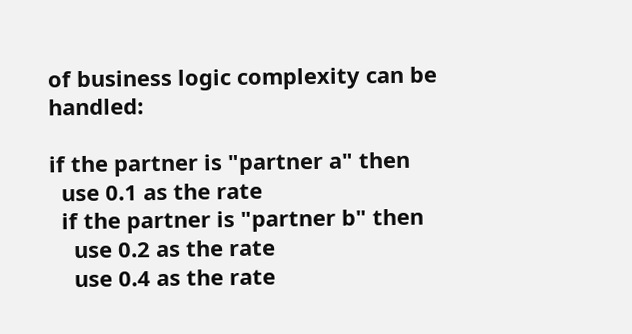of business logic complexity can be handled:

if the partner is "partner a" then
  use 0.1 as the rate
  if the partner is "partner b" then
    use 0.2 as the rate
    use 0.4 as the rate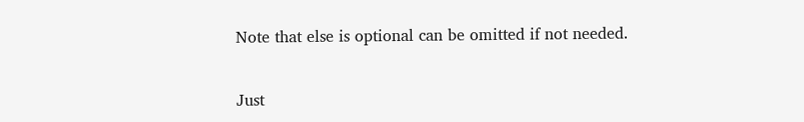Note that else is optional can be omitted if not needed.


Just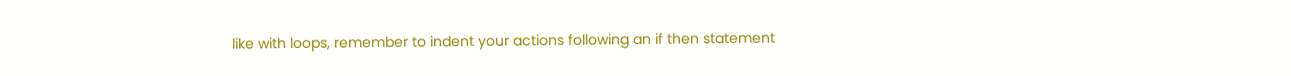like with loops, remember to indent your actions following an if then statement